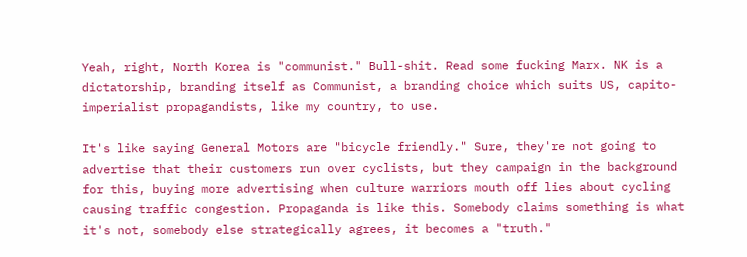Yeah, right, North Korea is "communist." Bull-shit. Read some fucking Marx. NK is a dictatorship, branding itself as Communist, a branding choice which suits US, capito-imperialist propagandists, like my country, to use.

It's like saying General Motors are "bicycle friendly." Sure, they're not going to advertise that their customers run over cyclists, but they campaign in the background for this, buying more advertising when culture warriors mouth off lies about cycling causing traffic congestion. Propaganda is like this. Somebody claims something is what it's not, somebody else strategically agrees, it becomes a "truth."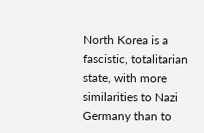North Korea is a fascistic, totalitarian state, with more similarities to Nazi Germany than to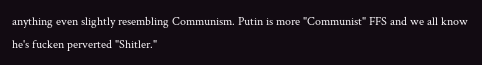anything even slightly resembling Communism. Putin is more "Communist" FFS and we all know he's fucken perverted "Shitler."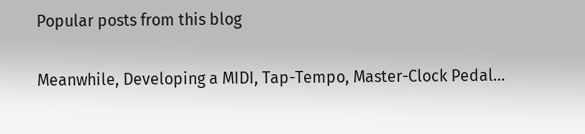Popular posts from this blog

Meanwhile, Developing a MIDI, Tap-Tempo, Master-Clock Pedal...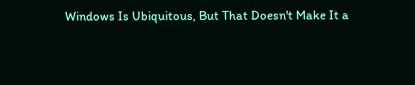Windows Is Ubiquitous, But That Doesn't Make It a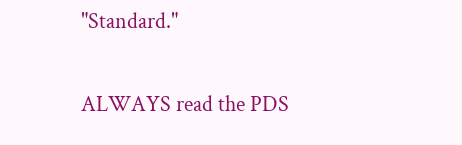"Standard."

ALWAYS read the PDS